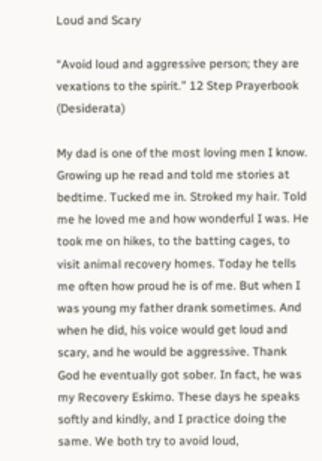Loud and Scary

“Avoid loud and aggressive person; they are vexations to the spirit.” 12 Step Prayerbook (Desiderata)

My dad is one of the most loving men I know. Growing up he read and told me stories at bedtime. Tucked me in. Stroked my hair. Told me he loved me and how wonderful I was. He took me on hikes, to the batting cages, to visit animal recovery homes. Today he tells me often how proud he is of me. But when I was young my father drank sometimes. And when he did, his voice would get loud and scary, and he would be aggressive. Thank God he eventually got sober. In fact, he was my Recovery Eskimo. These days he speaks softly and kindly, and I practice doing the same. We both try to avoid loud,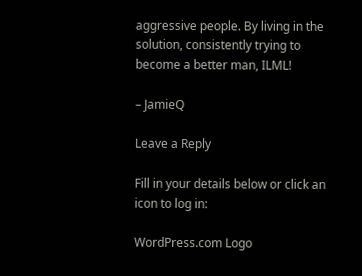aggressive people. By living in the solution, consistently trying to become a better man, ILML!

– JamieQ

Leave a Reply

Fill in your details below or click an icon to log in:

WordPress.com Logo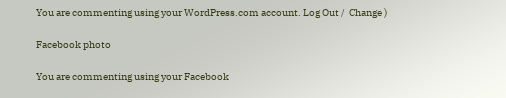You are commenting using your WordPress.com account. Log Out /  Change )

Facebook photo

You are commenting using your Facebook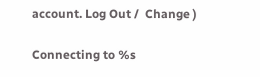account. Log Out /  Change )

Connecting to %s